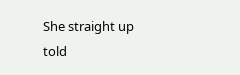She straight up told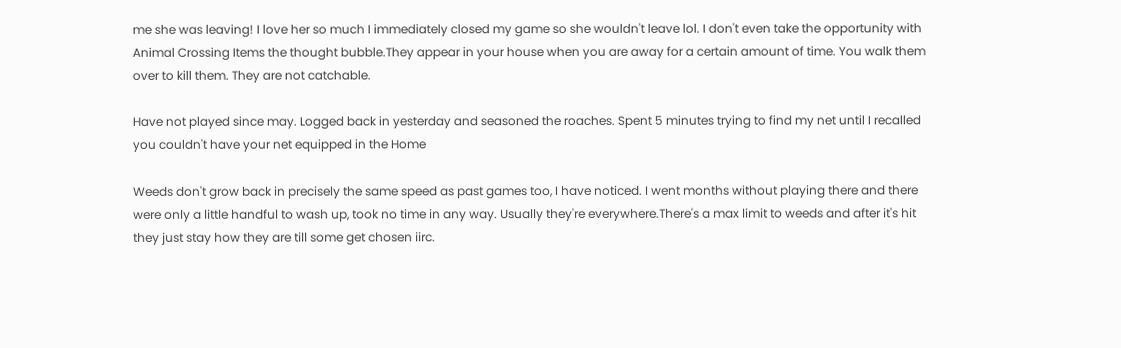me she was leaving! I love her so much I immediately closed my game so she wouldn't leave lol. I don't even take the opportunity with Animal Crossing Items the thought bubble.They appear in your house when you are away for a certain amount of time. You walk them over to kill them. They are not catchable.

Have not played since may. Logged back in yesterday and seasoned the roaches. Spent 5 minutes trying to find my net until I recalled you couldn't have your net equipped in the Home

Weeds don't grow back in precisely the same speed as past games too, I have noticed. I went months without playing there and there were only a little handful to wash up, took no time in any way. Usually they're everywhere.There's a max limit to weeds and after it's hit they just stay how they are till some get chosen iirc.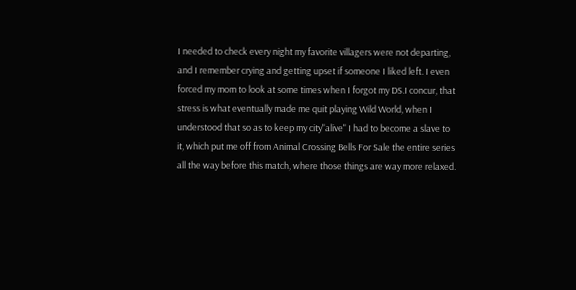I needed to check every night my favorite villagers were not departing, and I remember crying and getting upset if someone I liked left. I even forced my mom to look at some times when I forgot my DS.I concur, that stress is what eventually made me quit playing Wild World, when I understood that so as to keep my city"alive" I had to become a slave to it, which put me off from Animal Crossing Bells For Sale the entire series all the way before this match, where those things are way more relaxed.